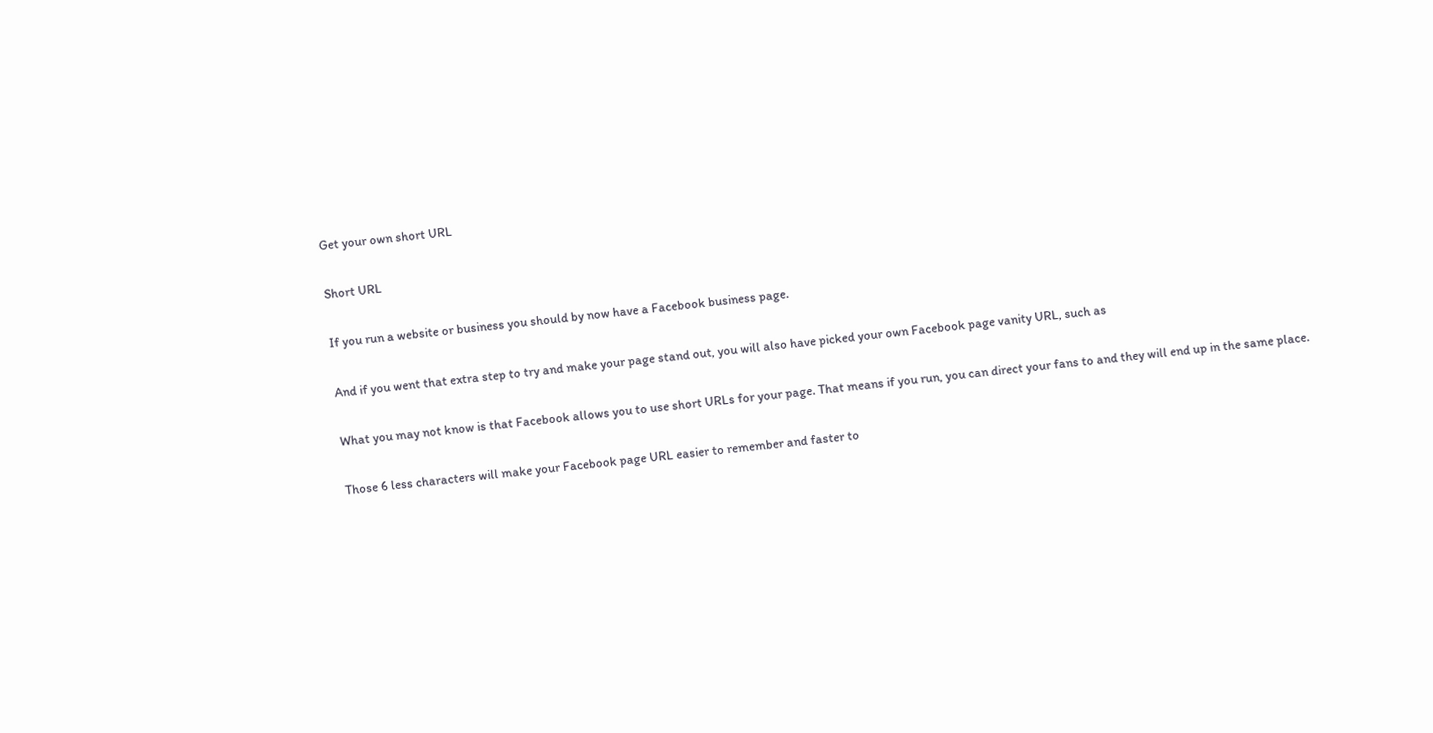Get your own short URL

Short URL

If you run a website or business you should by now have a Facebook business page.

And if you went that extra step to try and make your page stand out, you will also have picked your own Facebook page vanity URL, such as

What you may not know is that Facebook allows you to use short URLs for your page. That means if you run, you can direct your fans to and they will end up in the same place.

Those 6 less characters will make your Facebook page URL easier to remember and faster to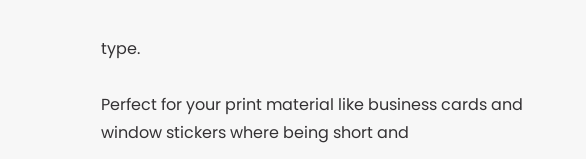type.

Perfect for your print material like business cards and window stickers where being short and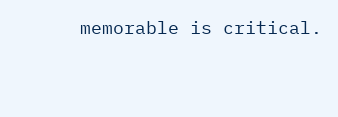memorable is critical.